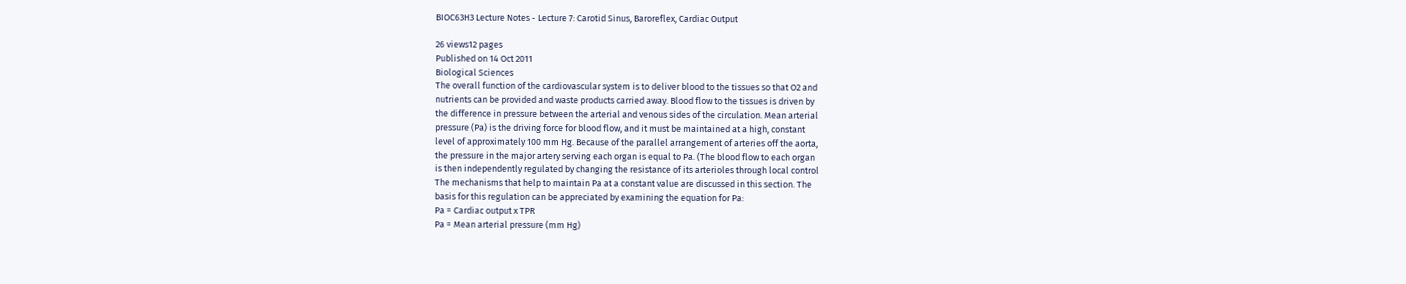BIOC63H3 Lecture Notes - Lecture 7: Carotid Sinus, Baroreflex, Cardiac Output

26 views12 pages
Published on 14 Oct 2011
Biological Sciences
The overall function of the cardiovascular system is to deliver blood to the tissues so that O2 and
nutrients can be provided and waste products carried away. Blood flow to the tissues is driven by
the difference in pressure between the arterial and venous sides of the circulation. Mean arterial
pressure (Pa) is the driving force for blood flow, and it must be maintained at a high, constant
level of approximately 100 mm Hg. Because of the parallel arrangement of arteries off the aorta,
the pressure in the major artery serving each organ is equal to Pa. (The blood flow to each organ
is then independently regulated by changing the resistance of its arterioles through local control
The mechanisms that help to maintain Pa at a constant value are discussed in this section. The
basis for this regulation can be appreciated by examining the equation for Pa:
Pa = Cardiac output x TPR
Pa = Mean arterial pressure (mm Hg)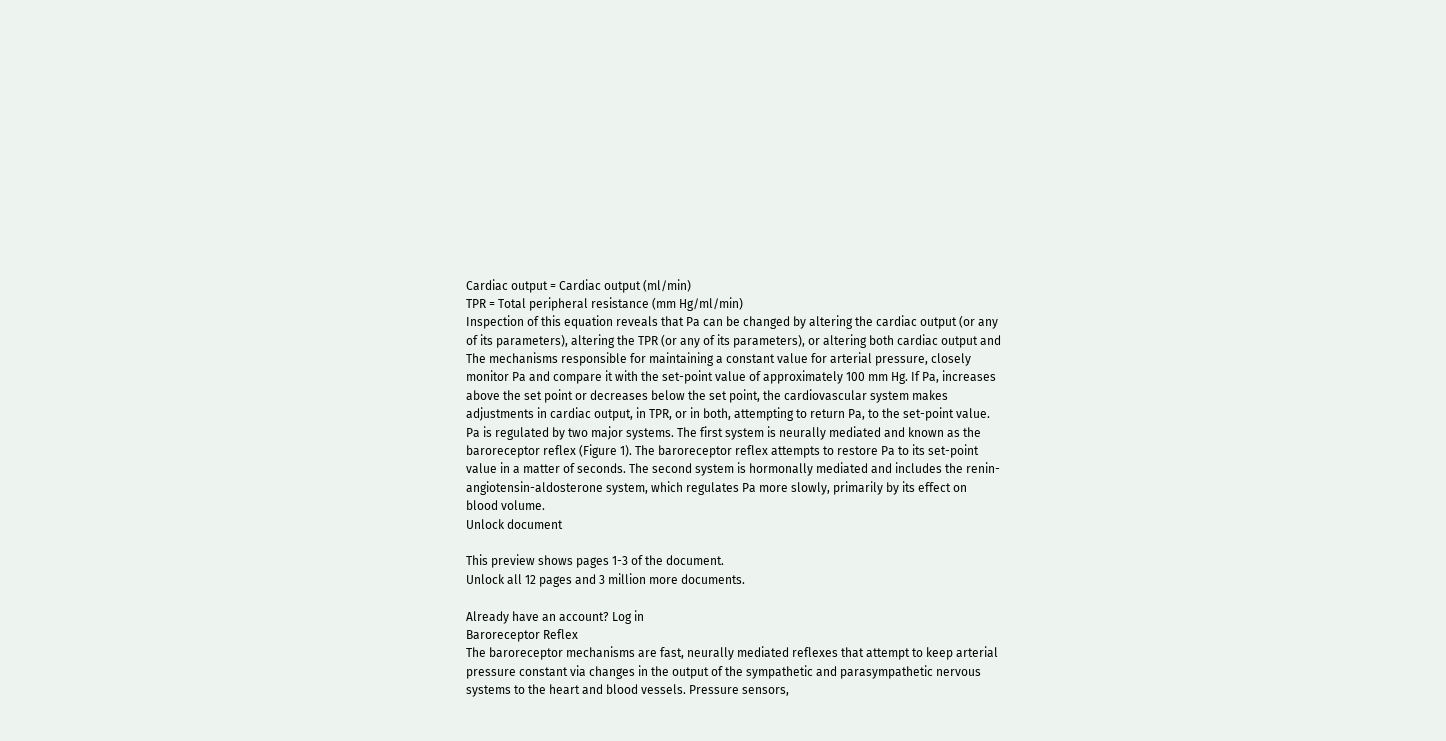Cardiac output = Cardiac output (ml/min)
TPR = Total peripheral resistance (mm Hg/ml/min)
Inspection of this equation reveals that Pa can be changed by altering the cardiac output (or any
of its parameters), altering the TPR (or any of its parameters), or altering both cardiac output and
The mechanisms responsible for maintaining a constant value for arterial pressure, closely
monitor Pa and compare it with the set-point value of approximately 100 mm Hg. If Pa, increases
above the set point or decreases below the set point, the cardiovascular system makes
adjustments in cardiac output, in TPR, or in both, attempting to return Pa, to the set-point value.
Pa is regulated by two major systems. The first system is neurally mediated and known as the
baroreceptor reflex (Figure 1). The baroreceptor reflex attempts to restore Pa to its set-point
value in a matter of seconds. The second system is hormonally mediated and includes the renin-
angiotensin-aldosterone system, which regulates Pa more slowly, primarily by its effect on
blood volume.
Unlock document

This preview shows pages 1-3 of the document.
Unlock all 12 pages and 3 million more documents.

Already have an account? Log in
Baroreceptor Reflex
The baroreceptor mechanisms are fast, neurally mediated reflexes that attempt to keep arterial
pressure constant via changes in the output of the sympathetic and parasympathetic nervous
systems to the heart and blood vessels. Pressure sensors,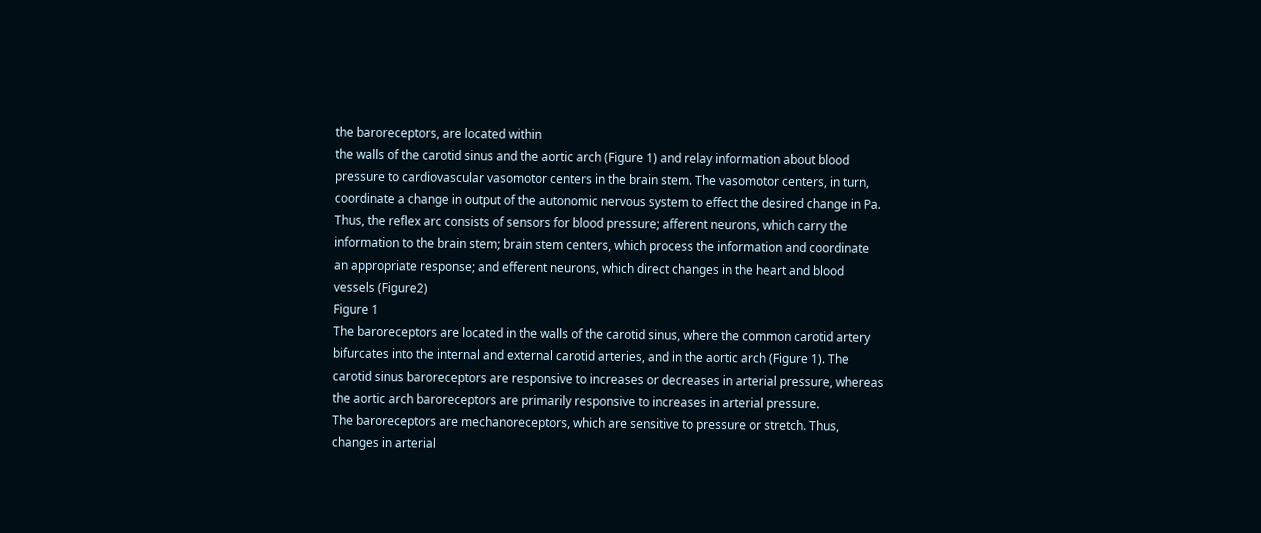the baroreceptors, are located within
the walls of the carotid sinus and the aortic arch (Figure 1) and relay information about blood
pressure to cardiovascular vasomotor centers in the brain stem. The vasomotor centers, in turn,
coordinate a change in output of the autonomic nervous system to effect the desired change in Pa.
Thus, the reflex arc consists of sensors for blood pressure; afferent neurons, which carry the
information to the brain stem; brain stem centers, which process the information and coordinate
an appropriate response; and efferent neurons, which direct changes in the heart and blood
vessels (Figure2)
Figure 1
The baroreceptors are located in the walls of the carotid sinus, where the common carotid artery
bifurcates into the internal and external carotid arteries, and in the aortic arch (Figure 1). The
carotid sinus baroreceptors are responsive to increases or decreases in arterial pressure, whereas
the aortic arch baroreceptors are primarily responsive to increases in arterial pressure.
The baroreceptors are mechanoreceptors, which are sensitive to pressure or stretch. Thus,
changes in arterial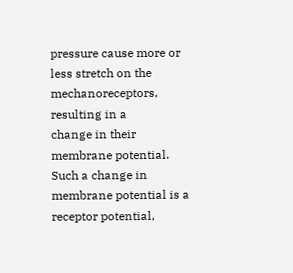pressure cause more or less stretch on the mechanoreceptors, resulting in a
change in their membrane potential. Such a change in membrane potential is a receptor potential,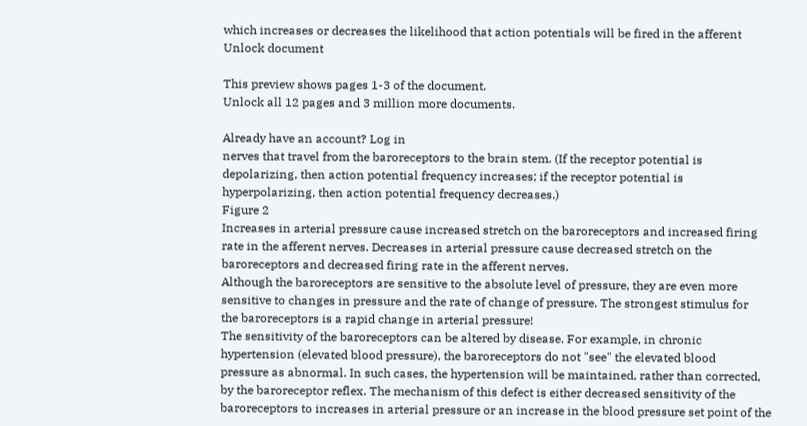which increases or decreases the likelihood that action potentials will be fired in the afferent
Unlock document

This preview shows pages 1-3 of the document.
Unlock all 12 pages and 3 million more documents.

Already have an account? Log in
nerves that travel from the baroreceptors to the brain stem. (If the receptor potential is
depolarizing, then action potential frequency increases; if the receptor potential is
hyperpolarizing, then action potential frequency decreases.)
Figure 2
Increases in arterial pressure cause increased stretch on the baroreceptors and increased firing
rate in the afferent nerves. Decreases in arterial pressure cause decreased stretch on the
baroreceptors and decreased firing rate in the afferent nerves.
Although the baroreceptors are sensitive to the absolute level of pressure, they are even more
sensitive to changes in pressure and the rate of change of pressure. The strongest stimulus for
the baroreceptors is a rapid change in arterial pressure!
The sensitivity of the baroreceptors can be altered by disease. For example, in chronic
hypertension (elevated blood pressure), the baroreceptors do not "see" the elevated blood
pressure as abnormal. In such cases, the hypertension will be maintained, rather than corrected,
by the baroreceptor reflex. The mechanism of this defect is either decreased sensitivity of the
baroreceptors to increases in arterial pressure or an increase in the blood pressure set point of the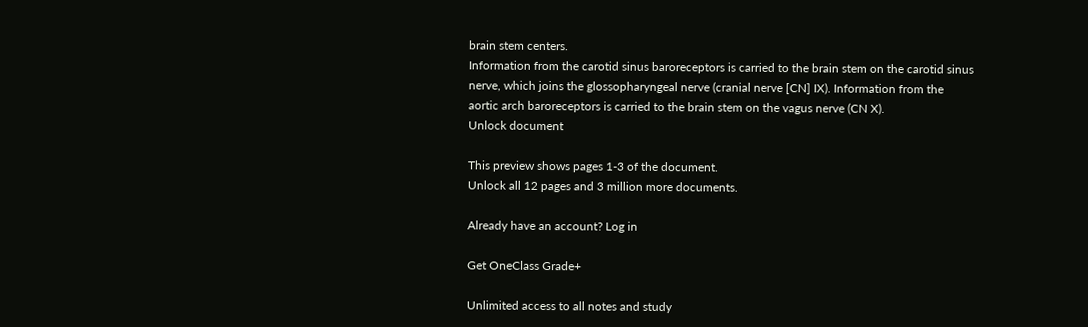brain stem centers.
Information from the carotid sinus baroreceptors is carried to the brain stem on the carotid sinus
nerve, which joins the glossopharyngeal nerve (cranial nerve [CN] IX). Information from the
aortic arch baroreceptors is carried to the brain stem on the vagus nerve (CN X).
Unlock document

This preview shows pages 1-3 of the document.
Unlock all 12 pages and 3 million more documents.

Already have an account? Log in

Get OneClass Grade+

Unlimited access to all notes and study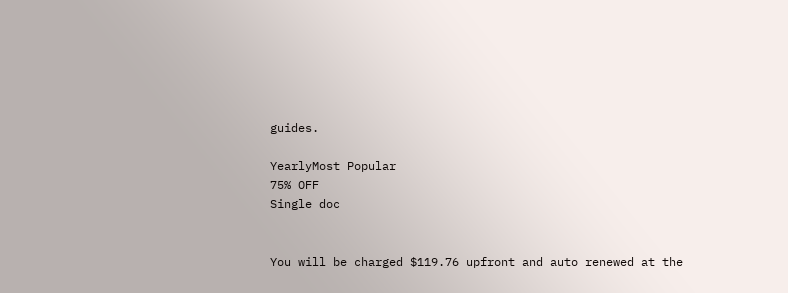guides.

YearlyMost Popular
75% OFF
Single doc


You will be charged $119.76 upfront and auto renewed at the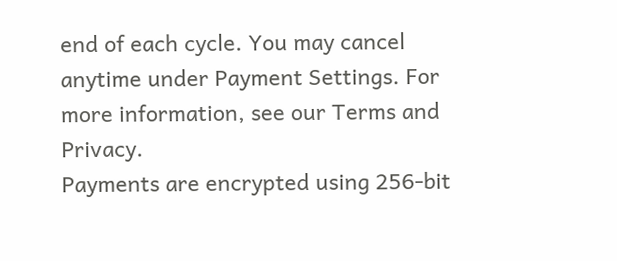end of each cycle. You may cancel anytime under Payment Settings. For more information, see our Terms and Privacy.
Payments are encrypted using 256-bit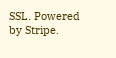SSL. Powered by Stripe.